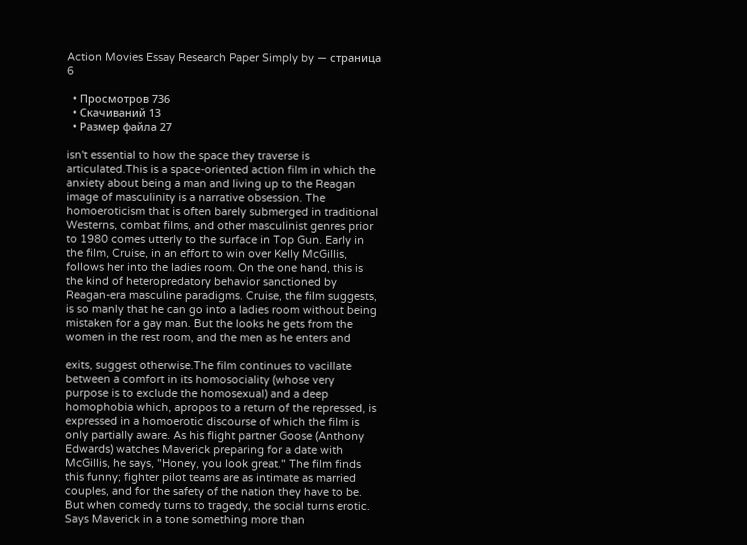Action Movies Essay Research Paper Simply by — страница 6

  • Просмотров 736
  • Скачиваний 13
  • Размер файла 27

isn't essential to how the space they traverse is articulated.This is a space-oriented action film in which the anxiety about being a man and living up to the Reagan image of masculinity is a narrative obsession. The homoeroticism that is often barely submerged in traditional Westerns, combat films, and other masculinist genres prior to 1980 comes utterly to the surface in Top Gun. Early in the film, Cruise, in an effort to win over Kelly McGillis, follows her into the ladies room. On the one hand, this is the kind of heteropredatory behavior sanctioned by Reagan-era masculine paradigms. Cruise, the film suggests, is so manly that he can go into a ladies room without being mistaken for a gay man. But the looks he gets from the women in the rest room, and the men as he enters and

exits, suggest otherwise.The film continues to vacillate between a comfort in its homosociality (whose very purpose is to exclude the homosexual) and a deep homophobia which, apropos to a return of the repressed, is expressed in a homoerotic discourse of which the film is only partially aware. As his flight partner Goose (Anthony Edwards) watches Maverick preparing for a date with McGillis, he says, "Honey, you look great." The film finds this funny; fighter pilot teams are as intimate as married couples, and for the safety of the nation they have to be. But when comedy turns to tragedy, the social turns erotic. Says Maverick in a tone something more than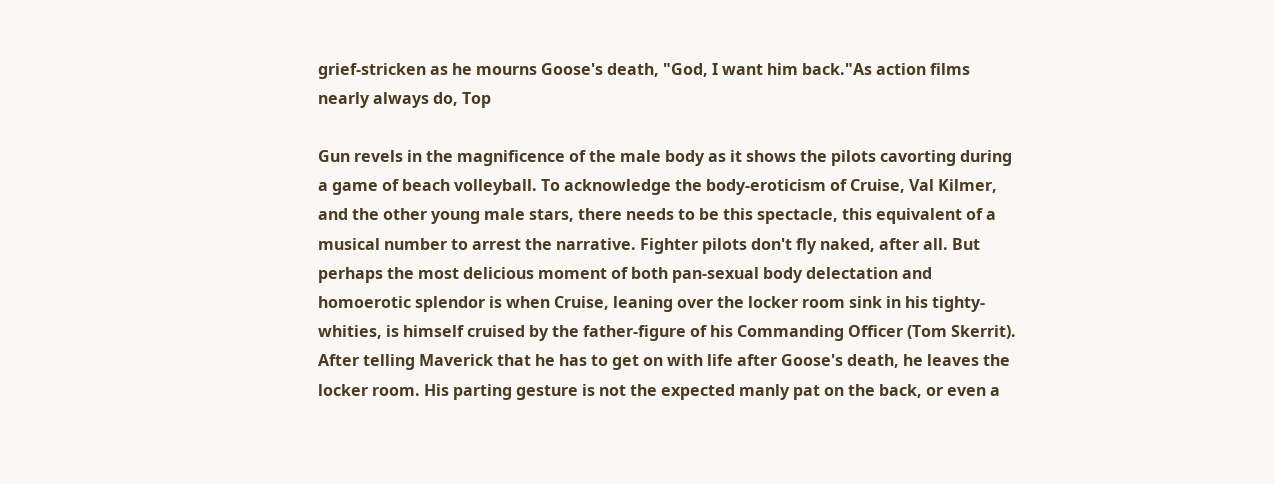grief-stricken as he mourns Goose's death, "God, I want him back."As action films nearly always do, Top

Gun revels in the magnificence of the male body as it shows the pilots cavorting during a game of beach volleyball. To acknowledge the body-eroticism of Cruise, Val Kilmer, and the other young male stars, there needs to be this spectacle, this equivalent of a musical number to arrest the narrative. Fighter pilots don't fly naked, after all. But perhaps the most delicious moment of both pan-sexual body delectation and homoerotic splendor is when Cruise, leaning over the locker room sink in his tighty-whities, is himself cruised by the father-figure of his Commanding Officer (Tom Skerrit). After telling Maverick that he has to get on with life after Goose's death, he leaves the locker room. His parting gesture is not the expected manly pat on the back, or even a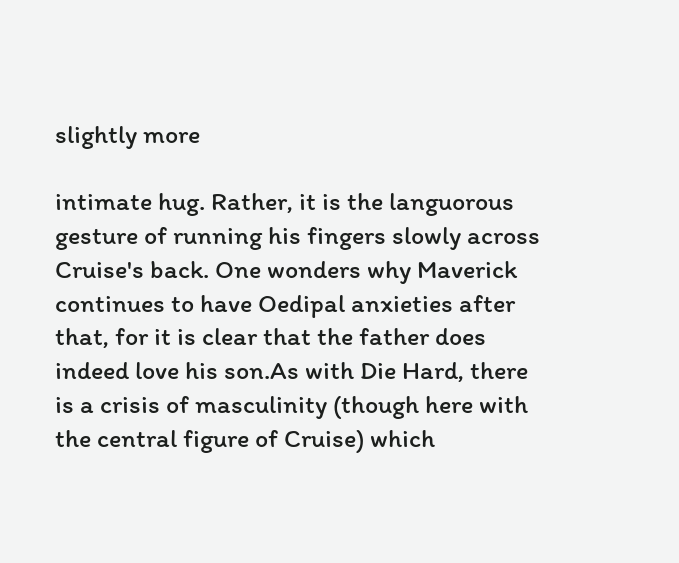slightly more

intimate hug. Rather, it is the languorous gesture of running his fingers slowly across Cruise's back. One wonders why Maverick continues to have Oedipal anxieties after that, for it is clear that the father does indeed love his son.As with Die Hard, there is a crisis of masculinity (though here with the central figure of Cruise) which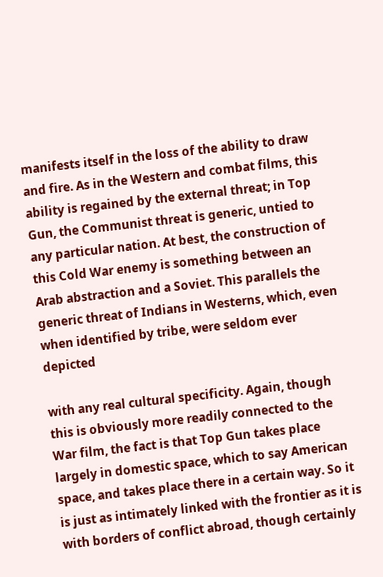manifests itself in the loss of the ability to draw and fire. As in the Western and combat films, this ability is regained by the external threat; in Top Gun, the Communist threat is generic, untied to any particular nation. At best, the construction of this Cold War enemy is something between an Arab abstraction and a Soviet. This parallels the generic threat of Indians in Westerns, which, even when identified by tribe, were seldom ever depicted

with any real cultural specificity. Again, though this is obviously more readily connected to the War film, the fact is that Top Gun takes place largely in domestic space, which to say American space, and takes place there in a certain way. So it is just as intimately linked with the frontier as it is with borders of conflict abroad, though certainly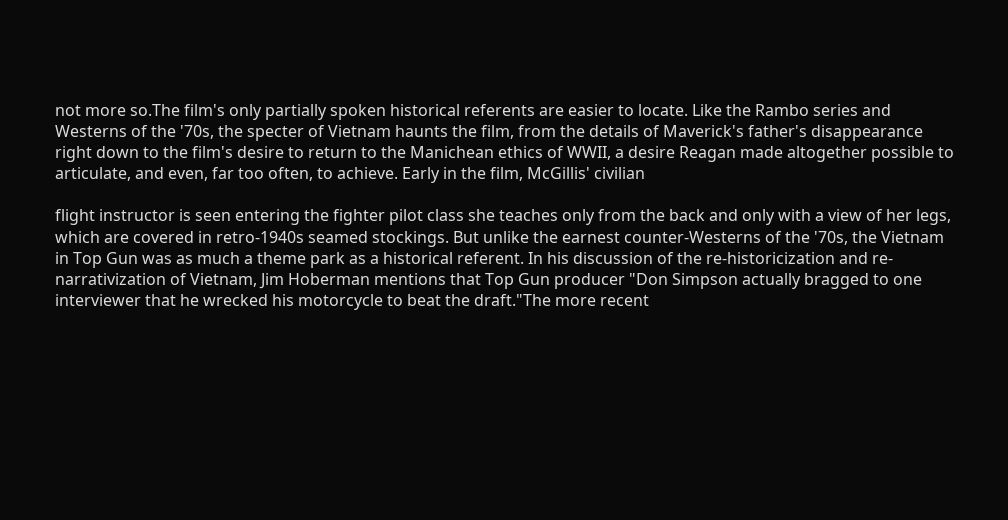not more so.The film's only partially spoken historical referents are easier to locate. Like the Rambo series and Westerns of the '70s, the specter of Vietnam haunts the film, from the details of Maverick's father's disappearance right down to the film's desire to return to the Manichean ethics of WWII, a desire Reagan made altogether possible to articulate, and even, far too often, to achieve. Early in the film, McGillis' civilian

flight instructor is seen entering the fighter pilot class she teaches only from the back and only with a view of her legs, which are covered in retro-1940s seamed stockings. But unlike the earnest counter-Westerns of the '70s, the Vietnam in Top Gun was as much a theme park as a historical referent. In his discussion of the re-historicization and re-narrativization of Vietnam, Jim Hoberman mentions that Top Gun producer "Don Simpson actually bragged to one interviewer that he wrecked his motorcycle to beat the draft."The more recent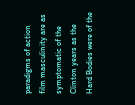paradigms of action film masculinity are as symptomatic of the Clinton years as the Hard Bodies were of the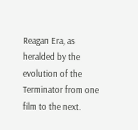Reagan Era, as heralded by the evolution of the Terminator from one film to the next.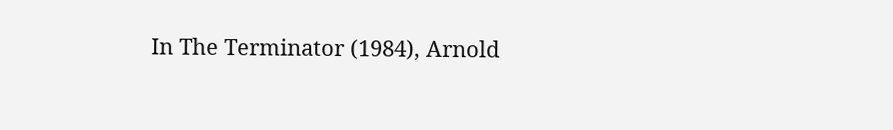In The Terminator (1984), Arnold